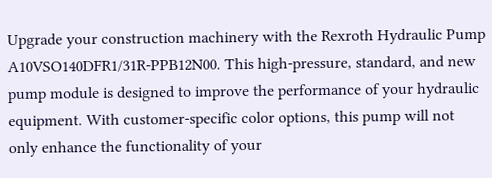Upgrade your construction machinery with the Rexroth Hydraulic Pump A10VSO140DFR1/31R-PPB12N00. This high-pressure, standard, and new pump module is designed to improve the performance of your hydraulic equipment. With customer-specific color options, this pump will not only enhance the functionality of your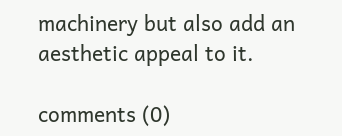machinery but also add an aesthetic appeal to it.

comments (0)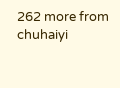262 more from chuhaiyi